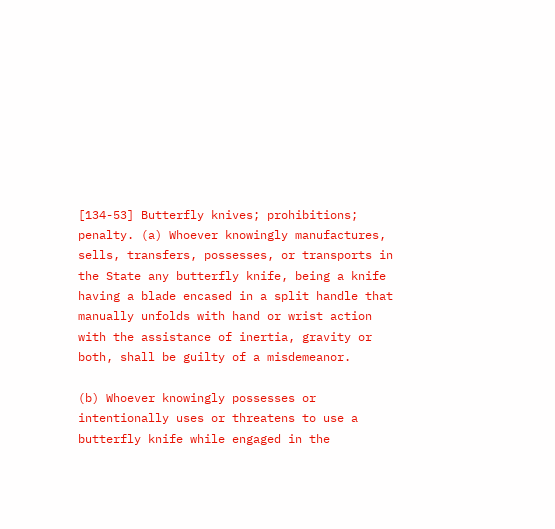[134-53] Butterfly knives; prohibitions; penalty. (a) Whoever knowingly manufactures, sells, transfers, possesses, or transports in the State any butterfly knife, being a knife having a blade encased in a split handle that manually unfolds with hand or wrist action with the assistance of inertia, gravity or both, shall be guilty of a misdemeanor.

(b) Whoever knowingly possesses or intentionally uses or threatens to use a butterfly knife while engaged in the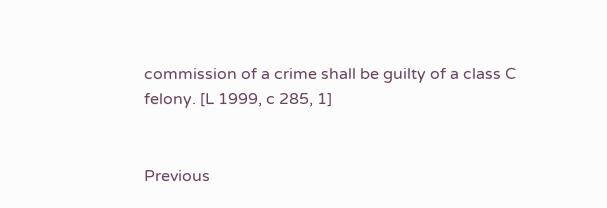commission of a crime shall be guilty of a class C felony. [L 1999, c 285, 1]


Previous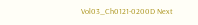Vol03_Ch0121-0200D Next